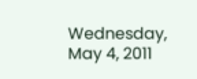Wednesday, May 4, 2011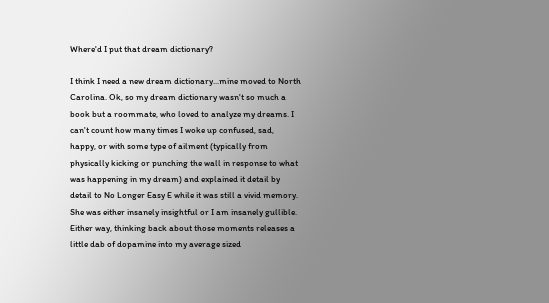Where'd I put that dream dictionary?

I think I need a new dream dictionary...mine moved to North Carolina. Ok, so my dream dictionary wasn't so much a book but a roommate, who loved to analyze my dreams. I can't count how many times I woke up confused, sad, happy, or with some type of ailment (typically from physically kicking or punching the wall in response to what was happening in my dream) and explained it detail by detail to No Longer Easy E while it was still a vivid memory. She was either insanely insightful or I am insanely gullible. Either way, thinking back about those moments releases a little dab of dopamine into my average sized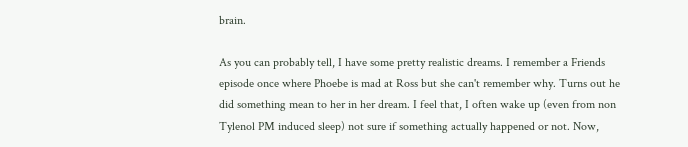brain.

As you can probably tell, I have some pretty realistic dreams. I remember a Friends episode once where Phoebe is mad at Ross but she can't remember why. Turns out he did something mean to her in her dream. I feel that, I often wake up (even from non Tylenol PM induced sleep) not sure if something actually happened or not. Now,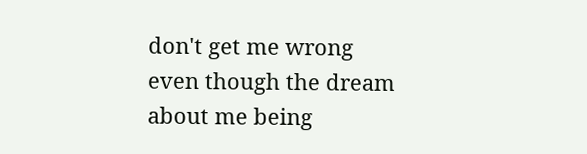don't get me wrong even though the dream about me being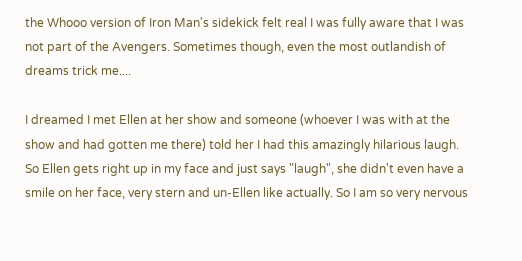the Whooo version of Iron Man's sidekick felt real I was fully aware that I was not part of the Avengers. Sometimes though, even the most outlandish of dreams trick me....

I dreamed I met Ellen at her show and someone (whoever I was with at the show and had gotten me there) told her I had this amazingly hilarious laugh. So Ellen gets right up in my face and just says "laugh", she didn't even have a smile on her face, very stern and un-Ellen like actually. So I am so very nervous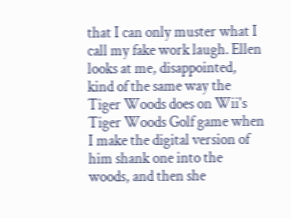that I can only muster what I call my fake work laugh. Ellen looks at me, disappointed, kind of the same way the Tiger Woods does on Wii's Tiger Woods Golf game when I make the digital version of him shank one into the woods, and then she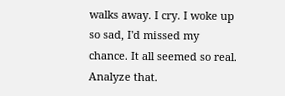walks away. I cry. I woke up so sad, I'd missed my chance. It all seemed so real. Analyze that.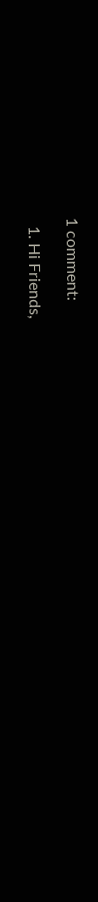1 comment:

  1. Hi Friends,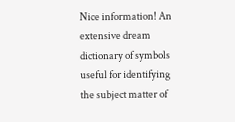Nice information! An extensive dream dictionary of symbols useful for identifying the subject matter of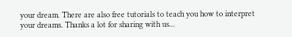your dream. There are also free tutorials to teach you how to interpret your dreams. Thanks a lot for sharing with us...